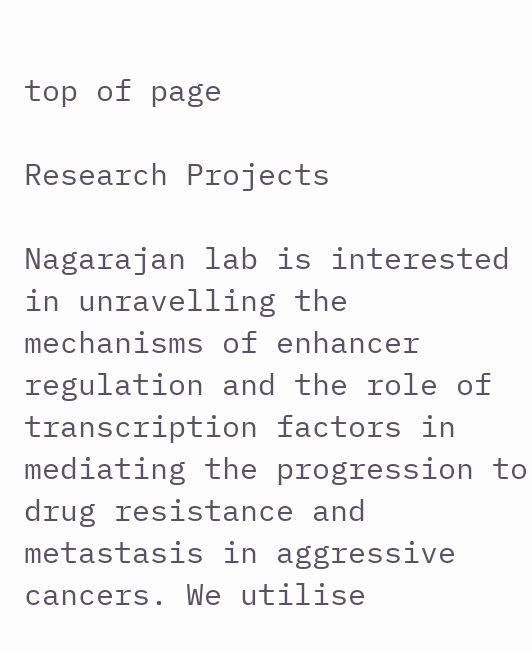top of page

Research Projects

Nagarajan lab is interested in unravelling the mechanisms of enhancer regulation and the role of transcription factors in mediating the progression to drug resistance and metastasis in aggressive cancers. We utilise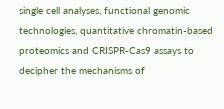single cell analyses, functional genomic technologies, quantitative chromatin-based proteomics and CRISPR-Cas9 assays to decipher the mechanisms of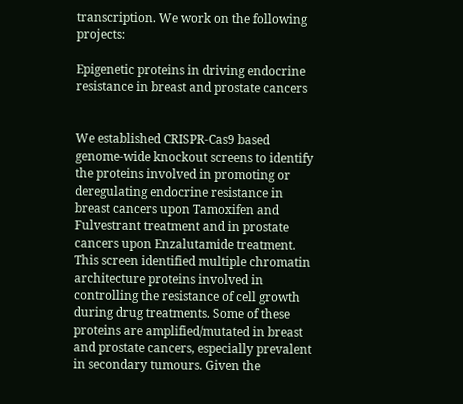transcription. We work on the following projects:

Epigenetic proteins in driving endocrine resistance in breast and prostate cancers


We established CRISPR-Cas9 based genome-wide knockout screens to identify the proteins involved in promoting or deregulating endocrine resistance in breast cancers upon Tamoxifen and Fulvestrant treatment and in prostate cancers upon Enzalutamide treatment. This screen identified multiple chromatin architecture proteins involved in controlling the resistance of cell growth during drug treatments. Some of these proteins are amplified/mutated in breast and prostate cancers, especially prevalent in secondary tumours. Given the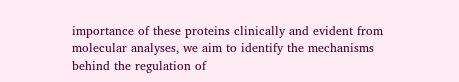importance of these proteins clinically and evident from molecular analyses, we aim to identify the mechanisms behind the regulation of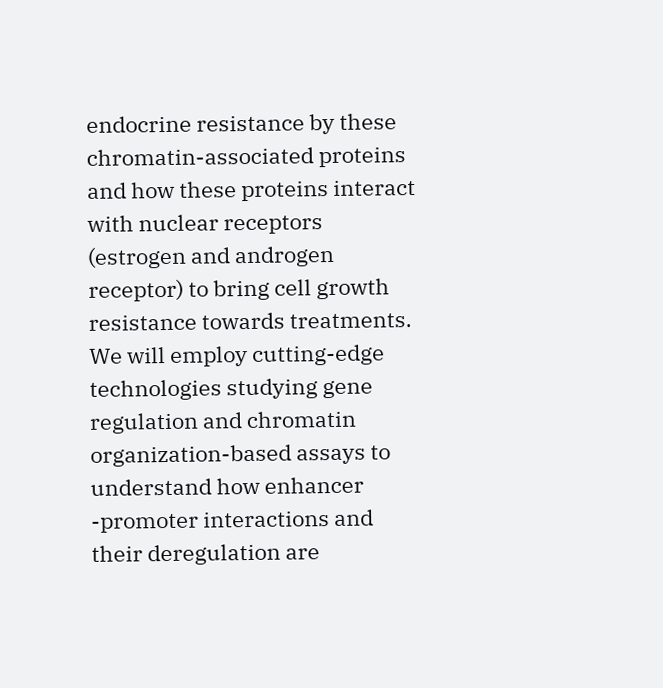endocrine resistance by these chromatin-associated proteins and how these proteins interact with nuclear receptors (estrogen and androgen receptor) to bring cell growth resistance towards treatments. We will employ cutting-edge technologies studying gene regulation and chromatin organization-based assays to understand how enhancer -promoter interactions and their deregulation are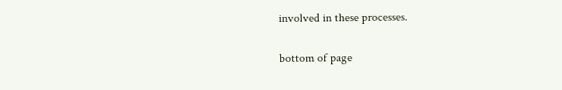involved in these processes.

bottom of page